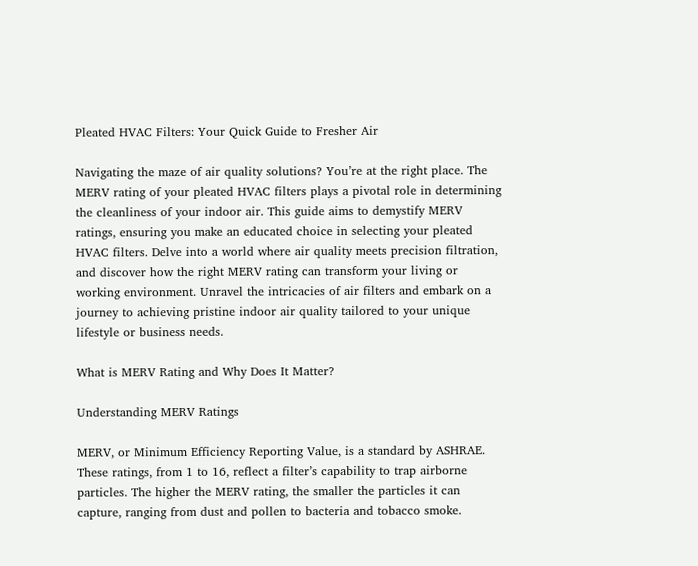Pleated HVAC Filters: Your Quick Guide to Fresher Air

Navigating the maze of air quality solutions? You’re at the right place. The MERV rating of your pleated HVAC filters plays a pivotal role in determining the cleanliness of your indoor air. This guide aims to demystify MERV ratings, ensuring you make an educated choice in selecting your pleated HVAC filters. Delve into a world where air quality meets precision filtration, and discover how the right MERV rating can transform your living or working environment. Unravel the intricacies of air filters and embark on a journey to achieving pristine indoor air quality tailored to your unique lifestyle or business needs.

What is MERV Rating and Why Does It Matter?

Understanding MERV Ratings

MERV, or Minimum Efficiency Reporting Value, is a standard by ASHRAE. These ratings, from 1 to 16, reflect a filter’s capability to trap airborne particles. The higher the MERV rating, the smaller the particles it can capture, ranging from dust and pollen to bacteria and tobacco smoke.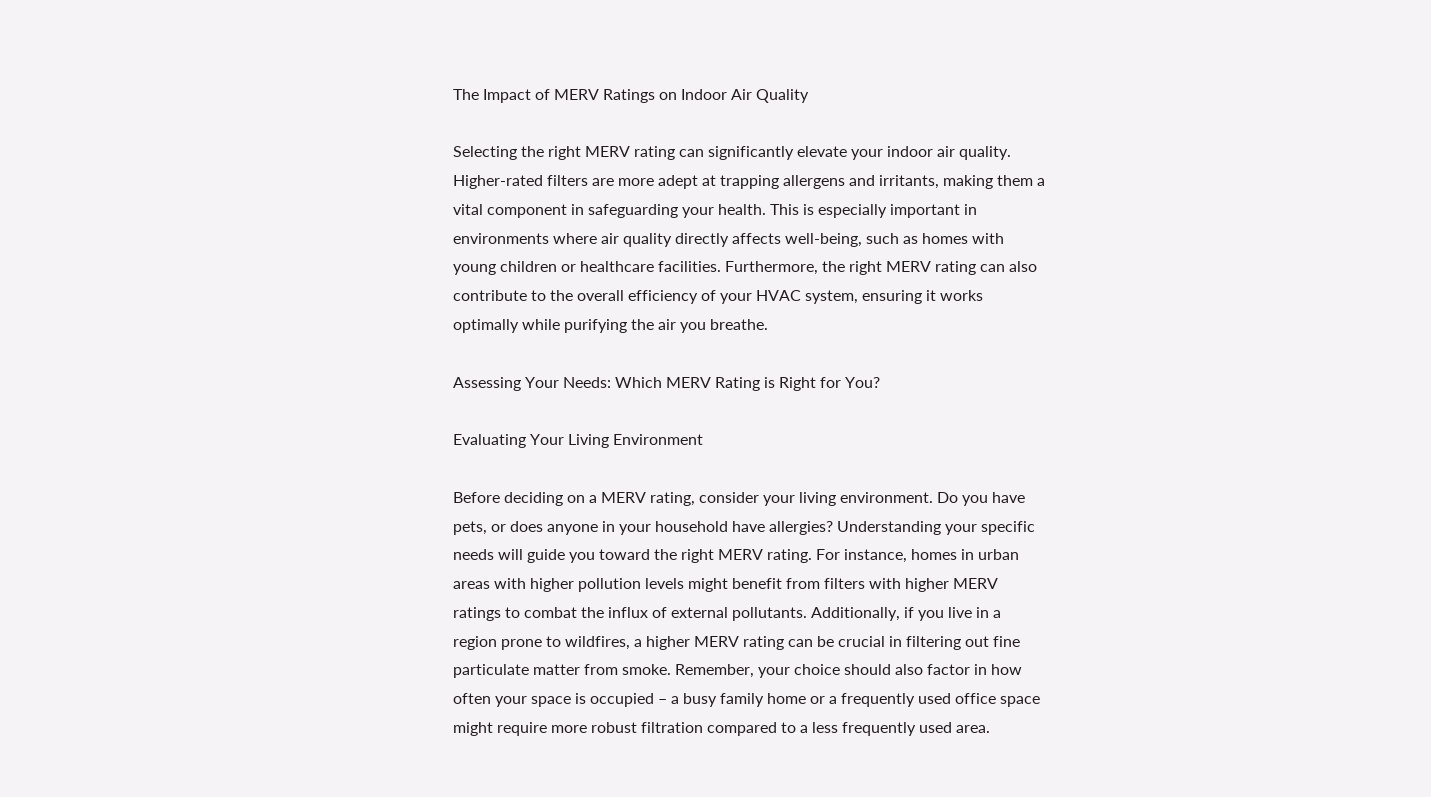The Impact of MERV Ratings on Indoor Air Quality

Selecting the right MERV rating can significantly elevate your indoor air quality. Higher-rated filters are more adept at trapping allergens and irritants, making them a vital component in safeguarding your health. This is especially important in environments where air quality directly affects well-being, such as homes with young children or healthcare facilities. Furthermore, the right MERV rating can also contribute to the overall efficiency of your HVAC system, ensuring it works optimally while purifying the air you breathe.

Assessing Your Needs: Which MERV Rating is Right for You?

Evaluating Your Living Environment

Before deciding on a MERV rating, consider your living environment. Do you have pets, or does anyone in your household have allergies? Understanding your specific needs will guide you toward the right MERV rating. For instance, homes in urban areas with higher pollution levels might benefit from filters with higher MERV ratings to combat the influx of external pollutants. Additionally, if you live in a region prone to wildfires, a higher MERV rating can be crucial in filtering out fine particulate matter from smoke. Remember, your choice should also factor in how often your space is occupied – a busy family home or a frequently used office space might require more robust filtration compared to a less frequently used area.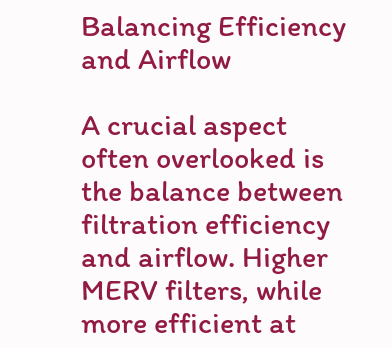Balancing Efficiency and Airflow

A crucial aspect often overlooked is the balance between filtration efficiency and airflow. Higher MERV filters, while more efficient at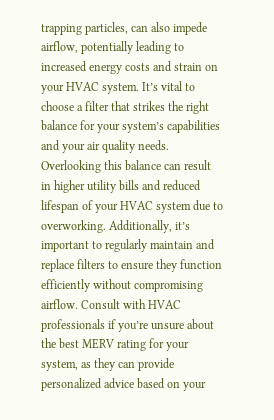trapping particles, can also impede airflow, potentially leading to increased energy costs and strain on your HVAC system. It’s vital to choose a filter that strikes the right balance for your system’s capabilities and your air quality needs. Overlooking this balance can result in higher utility bills and reduced lifespan of your HVAC system due to overworking. Additionally, it’s important to regularly maintain and replace filters to ensure they function efficiently without compromising airflow. Consult with HVAC professionals if you’re unsure about the best MERV rating for your system, as they can provide personalized advice based on your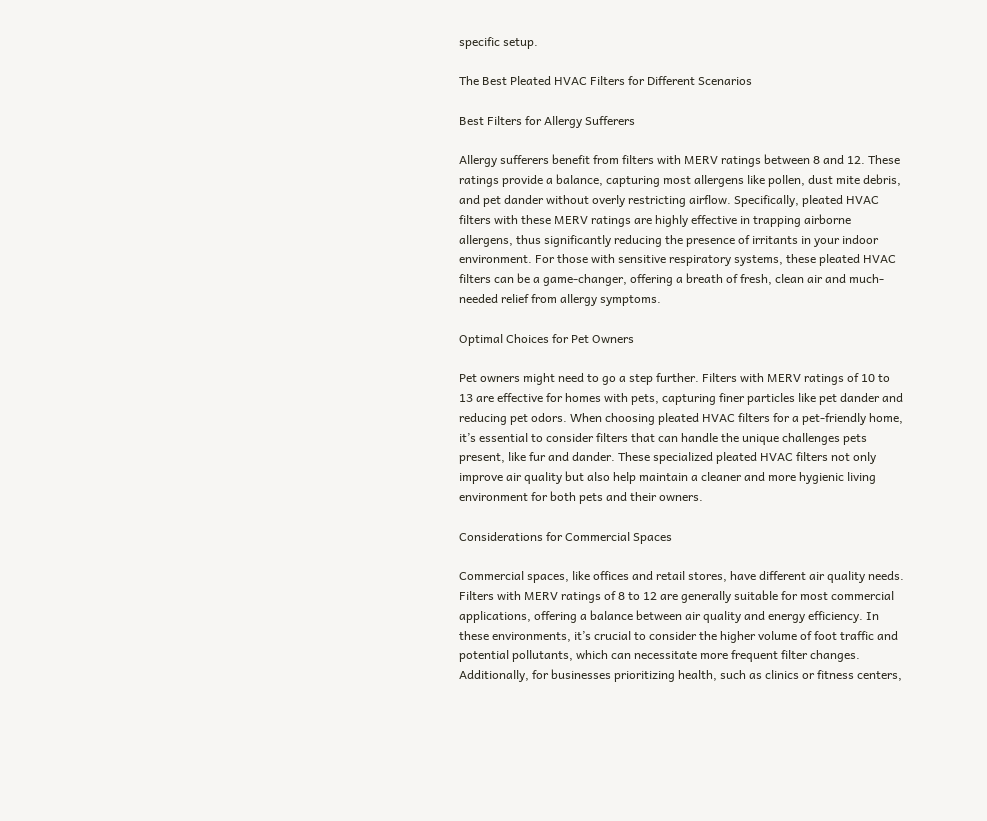specific setup.

The Best Pleated HVAC Filters for Different Scenarios

Best Filters for Allergy Sufferers

Allergy sufferers benefit from filters with MERV ratings between 8 and 12. These ratings provide a balance, capturing most allergens like pollen, dust mite debris, and pet dander without overly restricting airflow. Specifically, pleated HVAC filters with these MERV ratings are highly effective in trapping airborne allergens, thus significantly reducing the presence of irritants in your indoor environment. For those with sensitive respiratory systems, these pleated HVAC filters can be a game-changer, offering a breath of fresh, clean air and much-needed relief from allergy symptoms.

Optimal Choices for Pet Owners

Pet owners might need to go a step further. Filters with MERV ratings of 10 to 13 are effective for homes with pets, capturing finer particles like pet dander and reducing pet odors. When choosing pleated HVAC filters for a pet-friendly home, it’s essential to consider filters that can handle the unique challenges pets present, like fur and dander. These specialized pleated HVAC filters not only improve air quality but also help maintain a cleaner and more hygienic living environment for both pets and their owners.

Considerations for Commercial Spaces

Commercial spaces, like offices and retail stores, have different air quality needs. Filters with MERV ratings of 8 to 12 are generally suitable for most commercial applications, offering a balance between air quality and energy efficiency. In these environments, it’s crucial to consider the higher volume of foot traffic and potential pollutants, which can necessitate more frequent filter changes. Additionally, for businesses prioritizing health, such as clinics or fitness centers,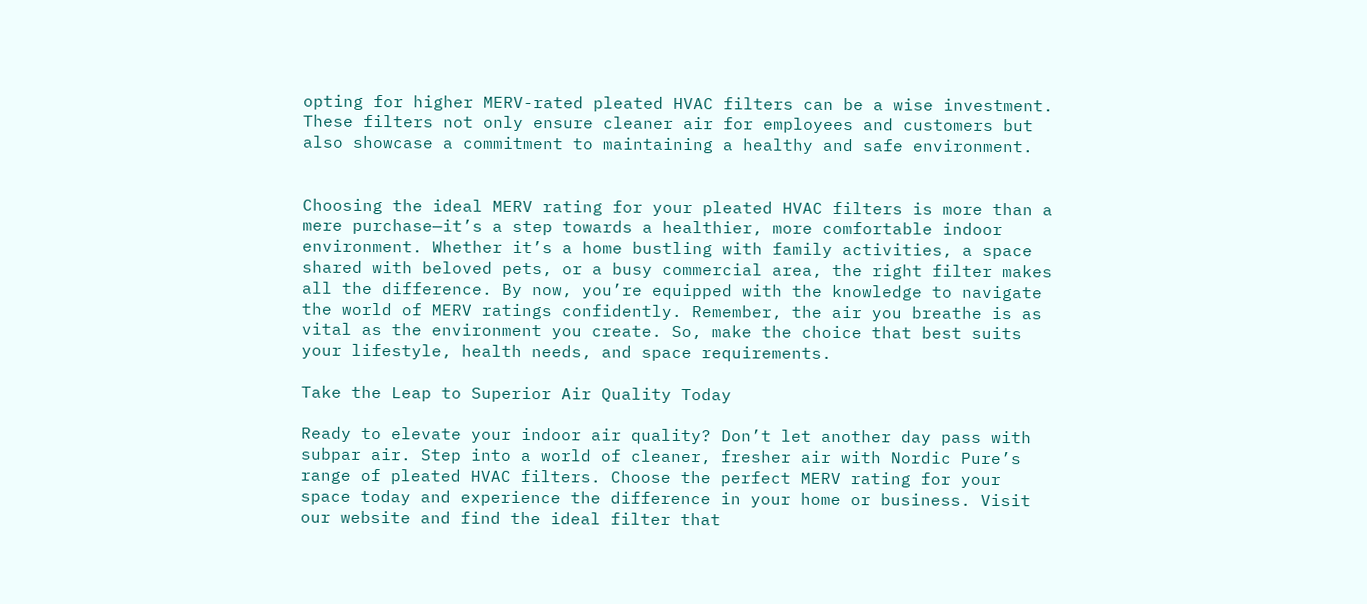opting for higher MERV-rated pleated HVAC filters can be a wise investment. These filters not only ensure cleaner air for employees and customers but also showcase a commitment to maintaining a healthy and safe environment.


Choosing the ideal MERV rating for your pleated HVAC filters is more than a mere purchase—it’s a step towards a healthier, more comfortable indoor environment. Whether it’s a home bustling with family activities, a space shared with beloved pets, or a busy commercial area, the right filter makes all the difference. By now, you’re equipped with the knowledge to navigate the world of MERV ratings confidently. Remember, the air you breathe is as vital as the environment you create. So, make the choice that best suits your lifestyle, health needs, and space requirements.

Take the Leap to Superior Air Quality Today

Ready to elevate your indoor air quality? Don’t let another day pass with subpar air. Step into a world of cleaner, fresher air with Nordic Pure’s range of pleated HVAC filters. Choose the perfect MERV rating for your space today and experience the difference in your home or business. Visit our website and find the ideal filter that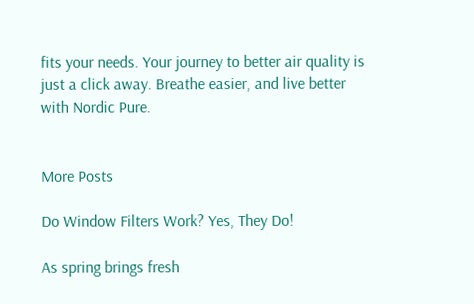fits your needs. Your journey to better air quality is just a click away. Breathe easier, and live better with Nordic Pure.


More Posts

Do Window Filters Work? Yes, They Do!

As spring brings fresh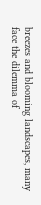breezes and blooming landscapes, many face the dilemma of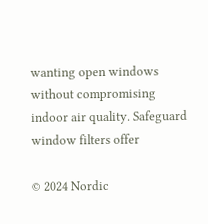wanting open windows without compromising indoor air quality. Safeguard window filters offer

© 2024 Nordic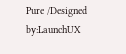Pure /Designed by:LaunchUX